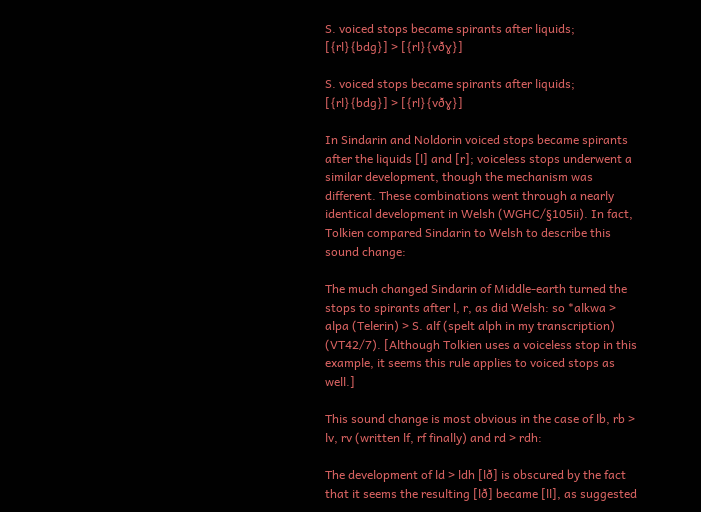S. voiced stops became spirants after liquids; [{rl}{bdg}] > [{rl}{vðɣ}]

S. voiced stops became spirants after liquids; [{rl}{bdg}] > [{rl}{vðɣ}]

In Sindarin and Noldorin voiced stops became spirants after the liquids [l] and [r]; voiceless stops underwent a similar development, though the mechanism was different. These combinations went through a nearly identical development in Welsh (WGHC/§105ii). In fact, Tolkien compared Sindarin to Welsh to describe this sound change:

The much changed Sindarin of Middle-earth turned the stops to spirants after l, r, as did Welsh: so *alkwa > alpa (Telerin) > S. alf (spelt alph in my transcription) (VT42/7). [Although Tolkien uses a voiceless stop in this example, it seems this rule applies to voiced stops as well.]

This sound change is most obvious in the case of lb, rb > lv, rv (written lf, rf finally) and rd > rdh:

The development of ld > ldh [lð] is obscured by the fact that it seems the resulting [lð] became [ll], as suggested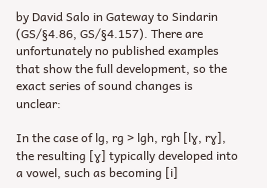by David Salo in Gateway to Sindarin (GS/§4.86, GS/§4.157). There are unfortunately no published examples that show the full development, so the exact series of sound changes is unclear:

In the case of lg, rg > lgh, rgh [lɣ, rɣ], the resulting [ɣ] typically developed into a vowel, such as becoming [i]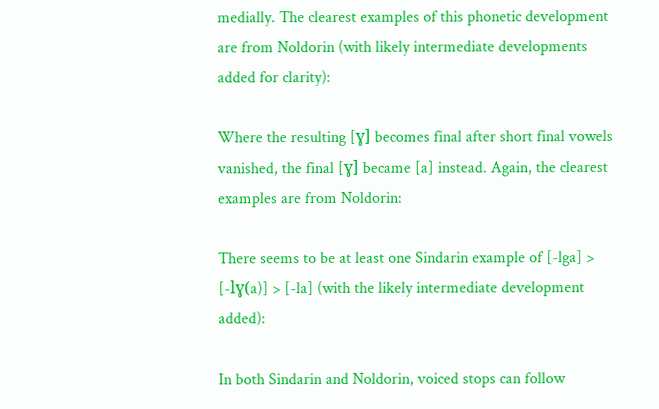medially. The clearest examples of this phonetic development are from Noldorin (with likely intermediate developments added for clarity):

Where the resulting [ɣ] becomes final after short final vowels vanished, the final [ɣ] became [a] instead. Again, the clearest examples are from Noldorin:

There seems to be at least one Sindarin example of [-lga] > [-lɣ(a)] > [-la] (with the likely intermediate development added):

In both Sindarin and Noldorin, voiced stops can follow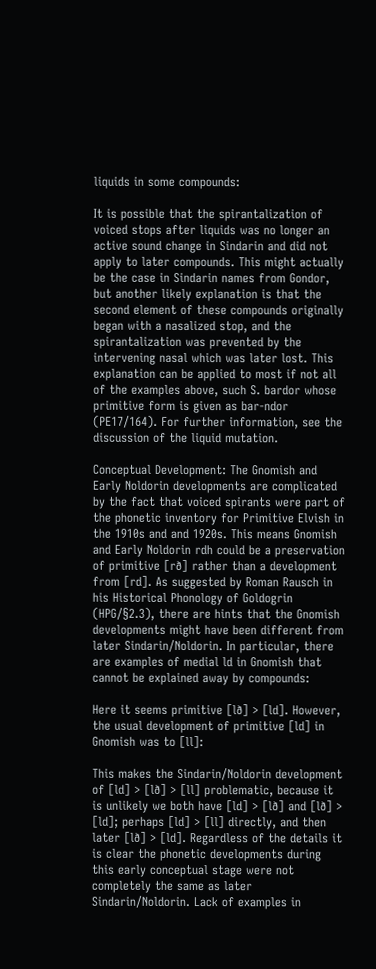liquids in some compounds:

It is possible that the spirantalization of voiced stops after liquids was no longer an active sound change in Sindarin and did not apply to later compounds. This might actually be the case in Sindarin names from Gondor, but another likely explanation is that the second element of these compounds originally began with a nasalized stop, and the spirantalization was prevented by the intervening nasal which was later lost. This explanation can be applied to most if not all of the examples above, such S. bardor whose primitive form is given as bar-ndor (PE17/164). For further information, see the discussion of the liquid mutation.

Conceptual Development: The Gnomish and Early Noldorin developments are complicated by the fact that voiced spirants were part of the phonetic inventory for Primitive Elvish in the 1910s and and 1920s. This means Gnomish and Early Noldorin rdh could be a preservation of primitive [rð] rather than a development from [rd]. As suggested by Roman Rausch in his Historical Phonology of Goldogrin (HPG/§2.3), there are hints that the Gnomish developments might have been different from later Sindarin/Noldorin. In particular, there are examples of medial ld in Gnomish that cannot be explained away by compounds:

Here it seems primitive [lð] > [ld]. However, the usual development of primitive [ld] in Gnomish was to [ll]:

This makes the Sindarin/Noldorin development of [ld] > [lð] > [ll] problematic, because it is unlikely we both have [ld] > [lð] and [lð] > [ld]; perhaps [ld] > [ll] directly, and then later [lð] > [ld]. Regardless of the details it is clear the phonetic developments during this early conceptual stage were not completely the same as later Sindarin/Noldorin. Lack of examples in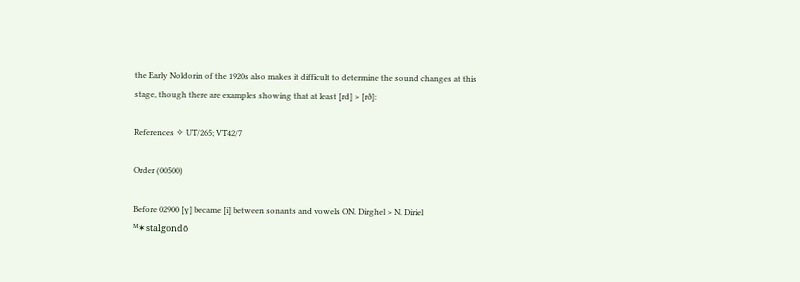the Early Noldorin of the 1920s also makes it difficult to determine the sound changes at this stage, though there are examples showing that at least [rd] > [rð]:

References ✧ UT/265; VT42/7

Order (00500)

Before 02900 [ɣ] became [i] between sonants and vowels ON. Dirghel > N. Diriel
ᴹ✶stalgondō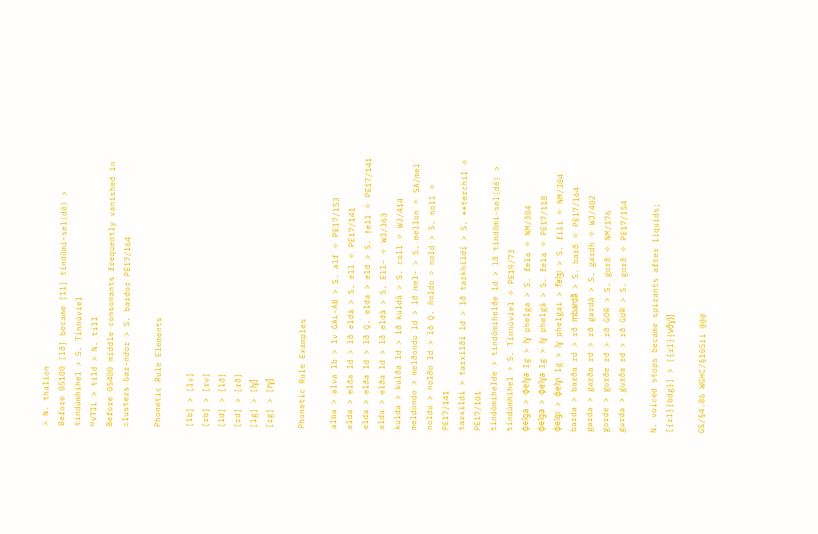> N. thalion
Before 05100 [lð] became [ll] tindōmi-sel(dĕ) > tindúmhihel > S. Tinnúviel
ᴹ√TIL > tild > N. till
Before 05400 middle consonants frequently vanished in clusters bar-ndor > S. bardor PE17/164

Phonetic Rule Elements

[lb] > [lv]
[rb] > [rv]
[ld] > [lð]
[rd] > [rð]
[lg] > [lɣ]
[rg] > [rɣ]

Phonetic Rule Examples

alba > alva lb > lv GAL-AB > S. alf ✧ PE17/153
elda > elða ld > lð eldā > S. ell ✧ PE17/141
elda > elða ld > lð Q. elda > eld > S. †ell ✧ PE17/141
elda > elða ld > lð eldā > S. Ell- ✧ WJ/363
kulda > kulða ld > lð kuldā > S. coll ✧ WJ/414
meldondo > melðondo ld > lð mel- > S. mellon ✧ SA/mel
noldo > nolðo ld > lð Q. ñoldo > nold > S. noll ✧ PE17/141
tarxildi > tarxilði ld > lð tarkhildī > S. **terchil ✧ PE17/101
tindōmihelde > tindōmihelðe ld > lð tindōmi-sel(dĕ) > tindúmhihel > S. Tinnúviel ✧ PE19/73
ɸelga > ɸelɣa lg > lɣ phelga > S. fela ✧ NM/304
ɸelga > ɸelɣa lg > lɣ phelgā > S. fela ✧ PE17/118
ɸelgi > ɸelɣi lg > lɣ phelgai > felʒi > S. fili ✧ NM/304
barda > barða rd > rð mbardā̆ > S. barð ✧ PE17/164
garda > garða rd > rð gardā > S. gardh ✧ WJ/402
gorde > gorðe rd > rð GOR > S. gorð ✧ NM/176
gurda > gurða rd > rð GUR > S. gorð ✧ PE17/154

N. voiced stops became spirants after liquids; [{rl}{bdg}] > [{rl}{vðɣ}]

GS/§4.86 WGHC/§105ii @@@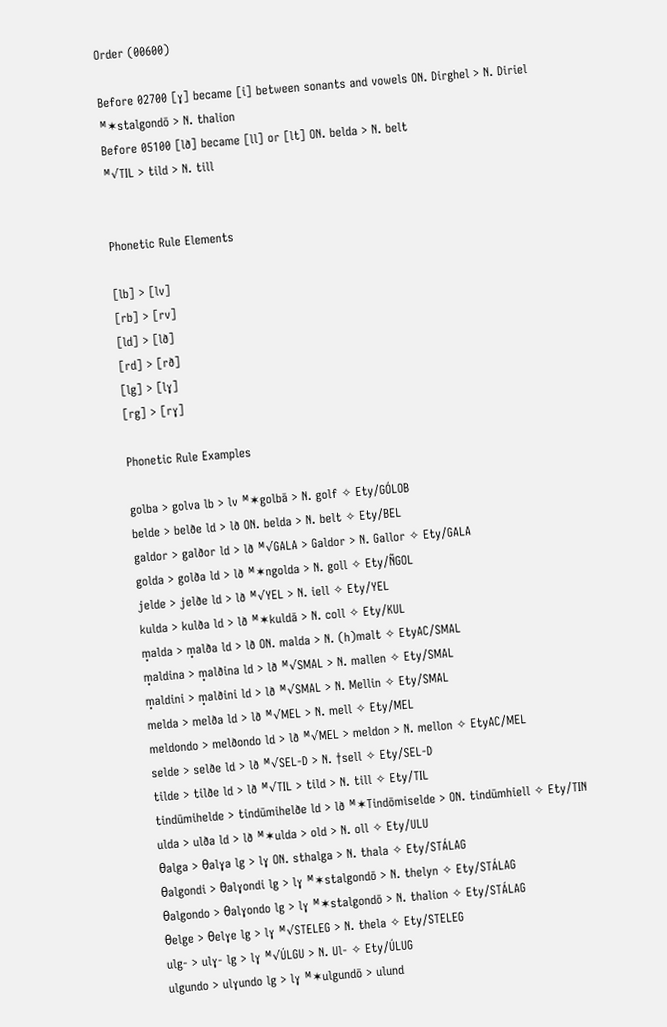Order (00600)

Before 02700 [ɣ] became [i] between sonants and vowels ON. Dirghel > N. Diriel
ᴹ✶stalgondō > N. thalion
Before 05100 [lð] became [ll] or [lt] ON. belda > N. belt
ᴹ√TIL > tild > N. till


Phonetic Rule Elements

[lb] > [lv]
[rb] > [rv]
[ld] > [lð]
[rd] > [rð]
[lg] > [lɣ]
[rg] > [rɣ]

Phonetic Rule Examples

golba > golva lb > lv ᴹ✶golbā > N. golf ✧ Ety/GÓLOB
belde > belðe ld > lð ON. belda > N. belt ✧ Ety/BEL
galdor > galðor ld > lð ᴹ√GALA > Galdor > N. Gallor ✧ Ety/GALA
golda > golða ld > lð ᴹ✶ngolda > N. goll ✧ Ety/ÑGOL
jelde > jelðe ld > lð ᴹ√YEL > N. iell ✧ Ety/YEL
kulda > kulða ld > lð ᴹ✶kuldā > N. coll ✧ Ety/KUL
m̥alda > m̥alða ld > lð ON. malda > N. (h)malt ✧ EtyAC/SMAL
m̥aldina > m̥alðina ld > lð ᴹ√SMAL > N. mallen ✧ Ety/SMAL
m̥aldini > m̥alðini ld > lð ᴹ√SMAL > N. Mellin ✧ Ety/SMAL
melda > melða ld > lð ᴹ√MEL > N. mell ✧ Ety/MEL
meldondo > melðondo ld > lð ᴹ√MEL > meldon > N. mellon ✧ EtyAC/MEL
selde > selðe ld > lð ᴹ√SEL-D > N. †sell ✧ Ety/SEL-D
tilde > tilðe ld > lð ᴹ√TIL > tild > N. till ✧ Ety/TIL
tindūmihelde > tindūmihelðe ld > lð ᴹ✶Tindōmiselde > ON. tindūmhiell ✧ Ety/TIN
ulda > ulða ld > lð ᴹ✶ulda > old > N. oll ✧ Ety/ULU
θalga > θalɣa lg > lɣ ON. sthalga > N. thala ✧ Ety/STÁLAG
θalgondi > θalɣondi lg > lɣ ᴹ✶stalgondō > N. thelyn ✧ Ety/STÁLAG
θalgondo > θalɣondo lg > lɣ ᴹ✶stalgondō > N. thalion ✧ Ety/STÁLAG
θelge > θelɣe lg > lɣ ᴹ√STELEG > N. thela ✧ Ety/STELEG
ulg- > ulɣ- lg > lɣ ᴹ√ÚLGU > N. Ul- ✧ Ety/ÚLUG
ulgundo > ulɣundo lg > lɣ ᴹ✶ulgundō > ulund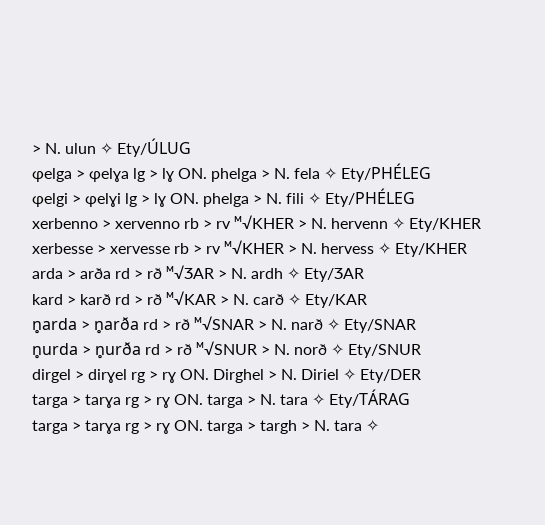> N. ulun ✧ Ety/ÚLUG
ɸelga > ɸelɣa lg > lɣ ON. phelga > N. fela ✧ Ety/PHÉLEG
ɸelgi > ɸelɣi lg > lɣ ON. phelga > N. fili ✧ Ety/PHÉLEG
xerbenno > xervenno rb > rv ᴹ√KHER > N. hervenn ✧ Ety/KHER
xerbesse > xervesse rb > rv ᴹ√KHER > N. hervess ✧ Ety/KHER
arda > arða rd > rð ᴹ√ƷAR > N. ardh ✧ Ety/ƷAR
kard > karð rd > rð ᴹ√KAR > N. carð ✧ Ety/KAR
n̥arda > n̥arða rd > rð ᴹ√SNAR > N. narð ✧ Ety/SNAR
n̥urda > n̥urða rd > rð ᴹ√SNUR > N. norð ✧ Ety/SNUR
dirgel > dirɣel rg > rɣ ON. Dirghel > N. Diriel ✧ Ety/DER
targa > tarɣa rg > rɣ ON. targa > N. tara ✧ Ety/TÁRAG
targa > tarɣa rg > rɣ ON. targa > targh > N. tara ✧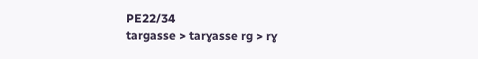PE22/34
targasse > tarɣasse rg > rɣ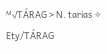ᴹ√TÁRAG > N. tarias ✧ Ety/TÁRAG